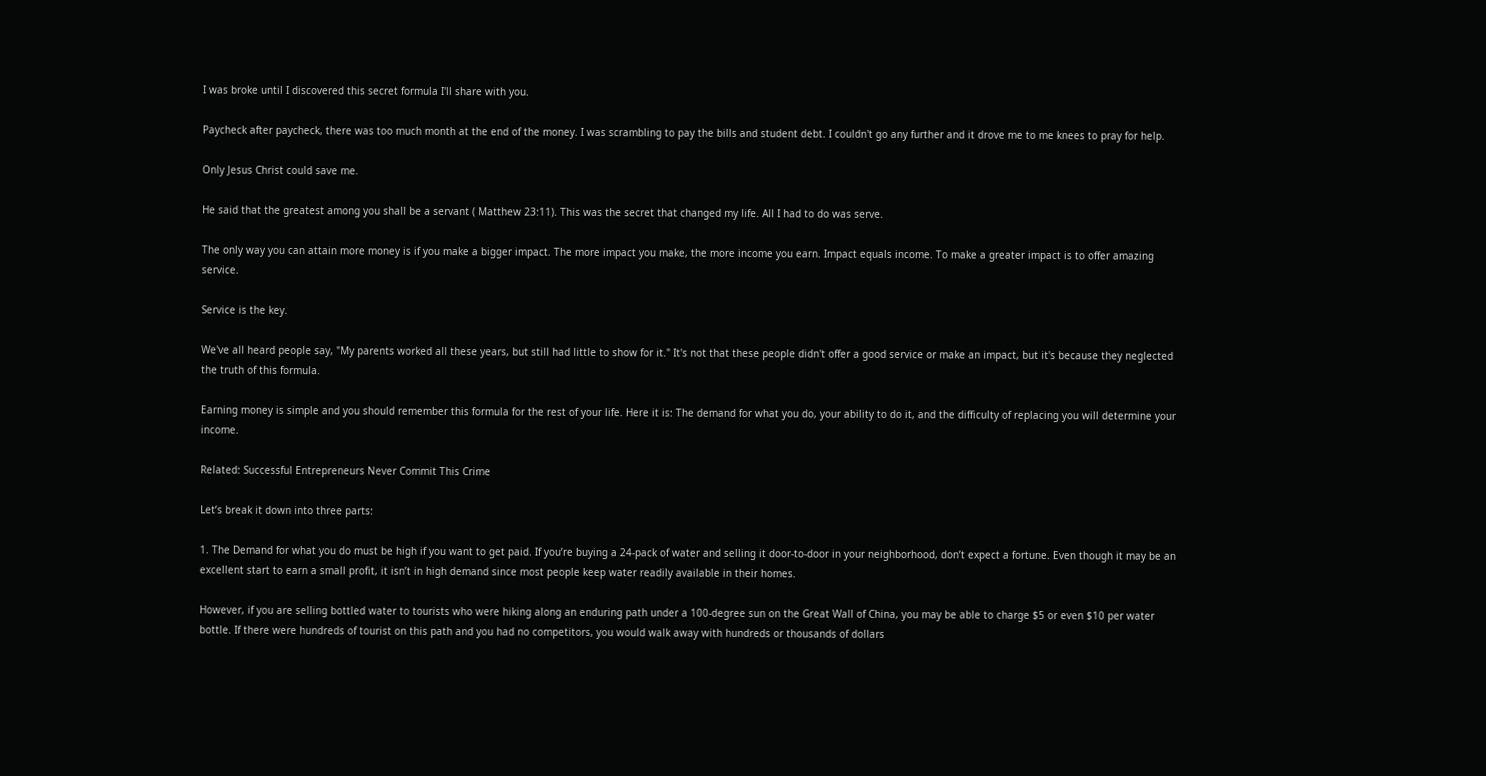I was broke until I discovered this secret formula I'll share with you.

Paycheck after paycheck, there was too much month at the end of the money. I was scrambling to pay the bills and student debt. I couldn't go any further and it drove me to me knees to pray for help.

Only Jesus Christ could save me.

He said that the greatest among you shall be a servant ( Matthew 23:11). This was the secret that changed my life. All I had to do was serve.

The only way you can attain more money is if you make a bigger impact. The more impact you make, the more income you earn. Impact equals income. To make a greater impact is to offer amazing service.

Service is the key.

We've all heard people say, "My parents worked all these years, but still had little to show for it." It's not that these people didn't offer a good service or make an impact, but it's because they neglected the truth of this formula.

Earning money is simple and you should remember this formula for the rest of your life. Here it is: The demand for what you do, your ability to do it, and the difficulty of replacing you will determine your income.

Related: Successful Entrepreneurs Never Commit This Crime

Let’s break it down into three parts:

1. The Demand for what you do must be high if you want to get paid. If you’re buying a 24-pack of water and selling it door-to-door in your neighborhood, don’t expect a fortune. Even though it may be an excellent start to earn a small profit, it isn’t in high demand since most people keep water readily available in their homes.

However, if you are selling bottled water to tourists who were hiking along an enduring path under a 100-degree sun on the Great Wall of China, you may be able to charge $5 or even $10 per water bottle. If there were hundreds of tourist on this path and you had no competitors, you would walk away with hundreds or thousands of dollars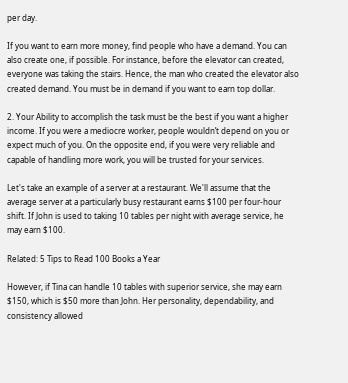per day.

If you want to earn more money, find people who have a demand. You can also create one, if possible. For instance, before the elevator can created, everyone was taking the stairs. Hence, the man who created the elevator also created demand. You must be in demand if you want to earn top dollar.

2. Your Ability to accomplish the task must be the best if you want a higher income. If you were a mediocre worker, people wouldn’t depend on you or expect much of you. On the opposite end, if you were very reliable and capable of handling more work, you will be trusted for your services.

Let's take an example of a server at a restaurant. We'll assume that the average server at a particularly busy restaurant earns $100 per four-hour shift. If John is used to taking 10 tables per night with average service, he may earn $100.

Related: 5 Tips to Read 100 Books a Year

However, if Tina can handle 10 tables with superior service, she may earn $150, which is $50 more than John. Her personality, dependability, and consistency allowed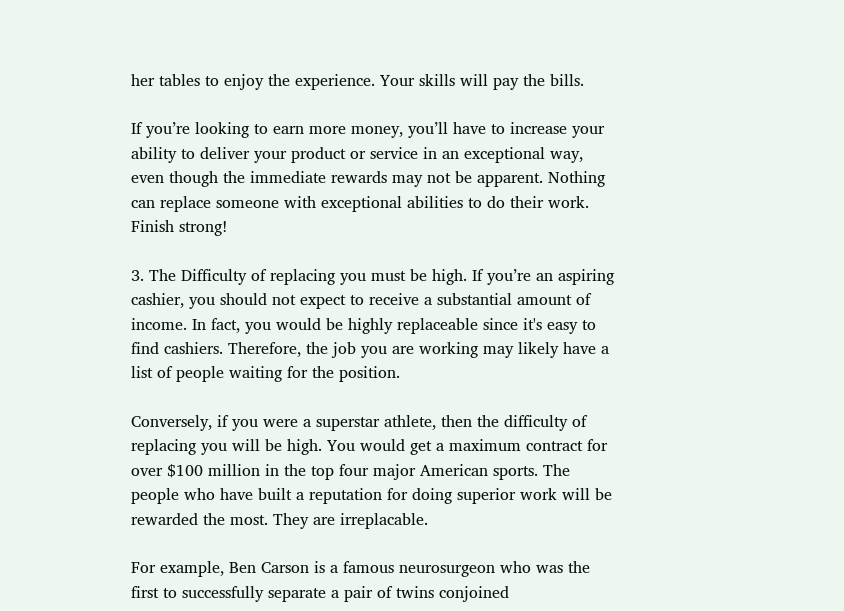her tables to enjoy the experience. Your skills will pay the bills.

If you’re looking to earn more money, you’ll have to increase your ability to deliver your product or service in an exceptional way, even though the immediate rewards may not be apparent. Nothing can replace someone with exceptional abilities to do their work. Finish strong!

3. The Difficulty of replacing you must be high. If you’re an aspiring cashier, you should not expect to receive a substantial amount of income. In fact, you would be highly replaceable since it's easy to find cashiers. Therefore, the job you are working may likely have a list of people waiting for the position.

Conversely, if you were a superstar athlete, then the difficulty of replacing you will be high. You would get a maximum contract for over $100 million in the top four major American sports. The people who have built a reputation for doing superior work will be rewarded the most. They are irreplacable.

For example, Ben Carson is a famous neurosurgeon who was the first to successfully separate a pair of twins conjoined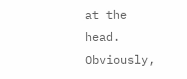at the head. Obviously,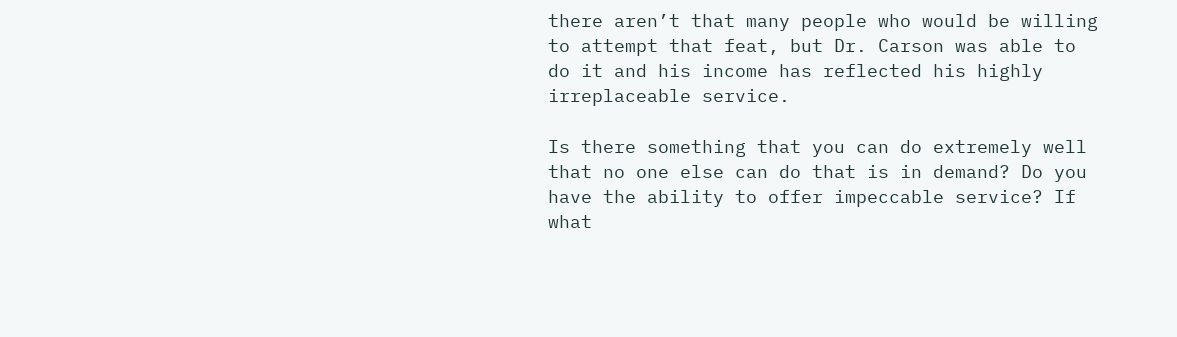there aren’t that many people who would be willing to attempt that feat, but Dr. Carson was able to do it and his income has reflected his highly irreplaceable service.

Is there something that you can do extremely well that no one else can do that is in demand? Do you have the ability to offer impeccable service? If what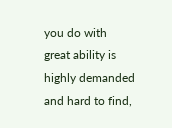you do with great ability is highly demanded and hard to find,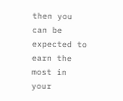then you can be expected to earn the most in your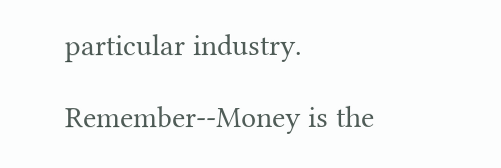particular industry.

Remember--Money is the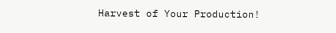Harvest of Your Production!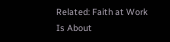Related: Faith at Work Is About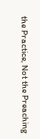the Practice, Not the Preaching